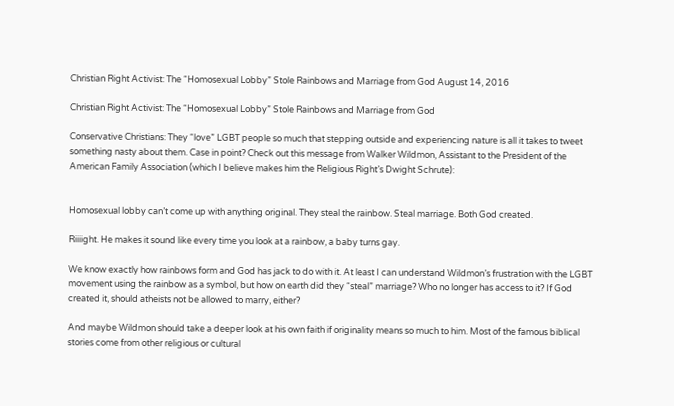Christian Right Activist: The “Homosexual Lobby” Stole Rainbows and Marriage from God August 14, 2016

Christian Right Activist: The “Homosexual Lobby” Stole Rainbows and Marriage from God

Conservative Christians: They “love” LGBT people so much that stepping outside and experiencing nature is all it takes to tweet something nasty about them. Case in point? Check out this message from Walker Wildmon, Assistant to the President of the American Family Association (which I believe makes him the Religious Right’s Dwight Schrute):


Homosexual lobby can’t come up with anything original. They steal the rainbow. Steal marriage. Both God created.

Riiiight. He makes it sound like every time you look at a rainbow, a baby turns gay.

We know exactly how rainbows form and God has jack to do with it. At least I can understand Wildmon’s frustration with the LGBT movement using the rainbow as a symbol, but how on earth did they “steal” marriage? Who no longer has access to it? If God created it, should atheists not be allowed to marry, either?

And maybe Wildmon should take a deeper look at his own faith if originality means so much to him. Most of the famous biblical stories come from other religious or cultural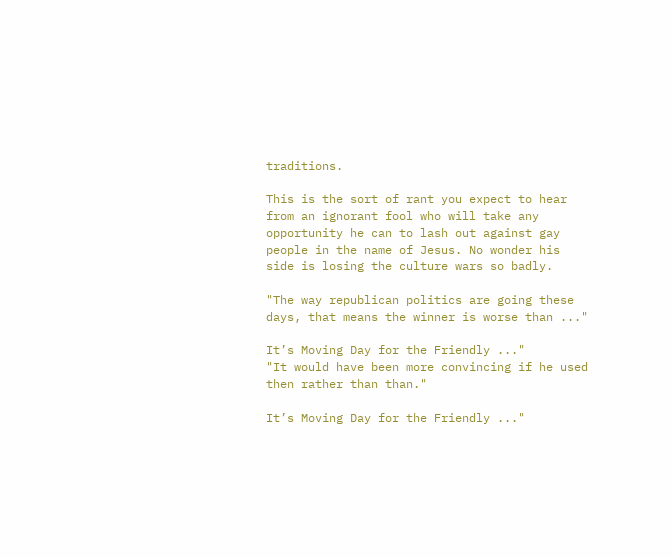traditions.

This is the sort of rant you expect to hear from an ignorant fool who will take any opportunity he can to lash out against gay people in the name of Jesus. No wonder his side is losing the culture wars so badly.

"The way republican politics are going these days, that means the winner is worse than ..."

It’s Moving Day for the Friendly ..."
"It would have been more convincing if he used then rather than than."

It’s Moving Day for the Friendly ..."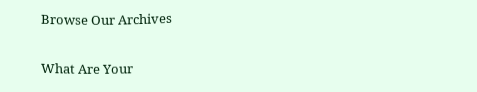Browse Our Archives

What Are Your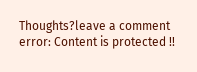Thoughts?leave a comment
error: Content is protected !!